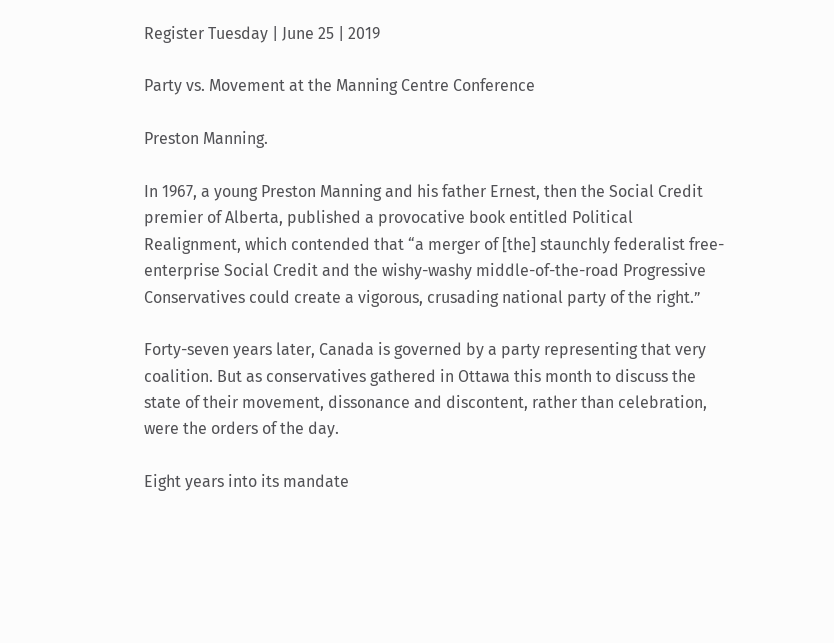Register Tuesday | June 25 | 2019

Party vs. Movement at the Manning Centre Conference

Preston Manning.

In 1967, a young Preston Manning and his father Ernest, then the Social Credit premier of Alberta, published a provocative book entitled Political Realignment, which contended that “a merger of [the] staunchly federalist free-enterprise Social Credit and the wishy-washy middle-of-the-road Progressive Conservatives could create a vigorous, crusading national party of the right.”

Forty-seven years later, Canada is governed by a party representing that very coalition. But as conservatives gathered in Ottawa this month to discuss the state of their movement, dissonance and discontent, rather than celebration, were the orders of the day.

Eight years into its mandate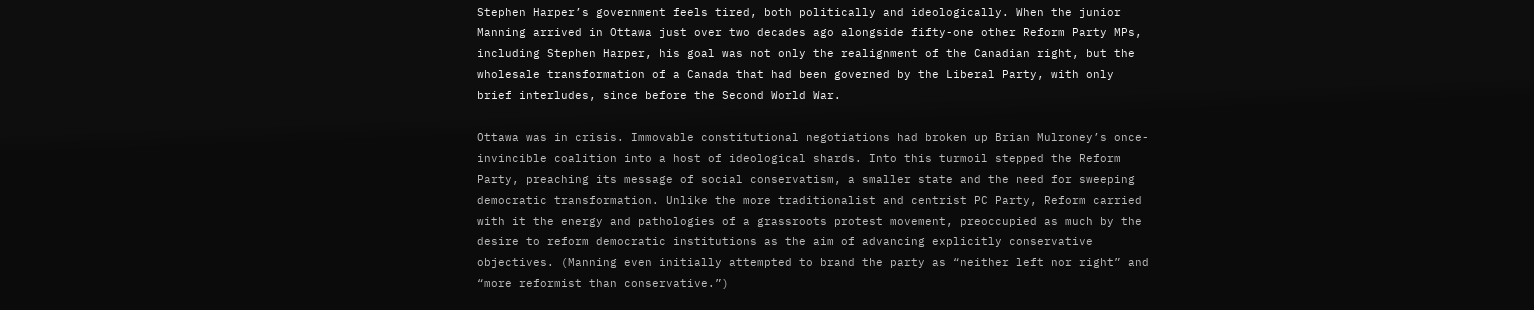Stephen Harper’s government feels tired, both politically and ideologically. When the junior Manning arrived in Ottawa just over two decades ago alongside fifty-one other Reform Party MPs, including Stephen Harper, his goal was not only the realignment of the Canadian right, but the wholesale transformation of a Canada that had been governed by the Liberal Party, with only brief interludes, since before the Second World War.

Ottawa was in crisis. Immovable constitutional negotiations had broken up Brian Mulroney’s once-invincible coalition into a host of ideological shards. Into this turmoil stepped the Reform Party, preaching its message of social conservatism, a smaller state and the need for sweeping democratic transformation. Unlike the more traditionalist and centrist PC Party, Reform carried with it the energy and pathologies of a grassroots protest movement, preoccupied as much by the desire to reform democratic institutions as the aim of advancing explicitly conservative objectives. (Manning even initially attempted to brand the party as “neither left nor right” and “more reformist than conservative.”)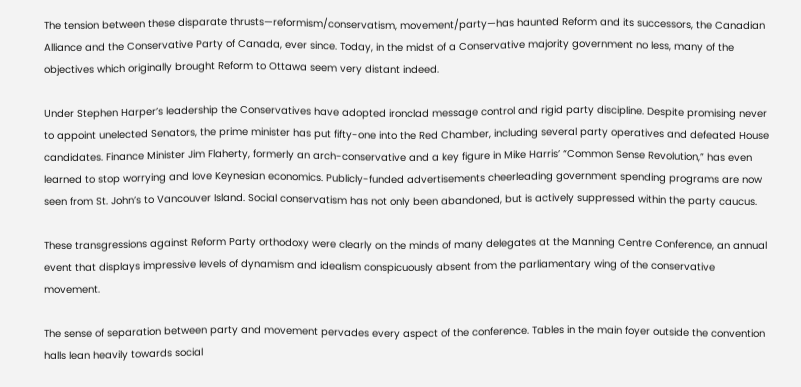The tension between these disparate thrusts—reformism/conservatism, movement/party—has haunted Reform and its successors, the Canadian Alliance and the Conservative Party of Canada, ever since. Today, in the midst of a Conservative majority government no less, many of the objectives which originally brought Reform to Ottawa seem very distant indeed.

Under Stephen Harper’s leadership the Conservatives have adopted ironclad message control and rigid party discipline. Despite promising never to appoint unelected Senators, the prime minister has put fifty-one into the Red Chamber, including several party operatives and defeated House candidates. Finance Minister Jim Flaherty, formerly an arch-conservative and a key figure in Mike Harris’ “Common Sense Revolution,” has even learned to stop worrying and love Keynesian economics. Publicly-funded advertisements cheerleading government spending programs are now seen from St. John’s to Vancouver Island. Social conservatism has not only been abandoned, but is actively suppressed within the party caucus.

These transgressions against Reform Party orthodoxy were clearly on the minds of many delegates at the Manning Centre Conference, an annual event that displays impressive levels of dynamism and idealism conspicuously absent from the parliamentary wing of the conservative movement.

The sense of separation between party and movement pervades every aspect of the conference. Tables in the main foyer outside the convention halls lean heavily towards social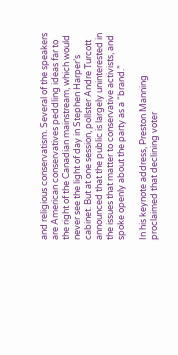and religious conservatism. Several of the speakers are American conservatives peddling ideas far to the right of the Canadian mainstream, which would never see the light of day in Stephen Harper’s cabinet. But at one session, pollster Andre Turcott announced that the public is largely uninterested in the issues that matter to conservative activists, and spoke openly about the party as a “brand.”

In his keynote address, Preston Manning proclaimed that declining voter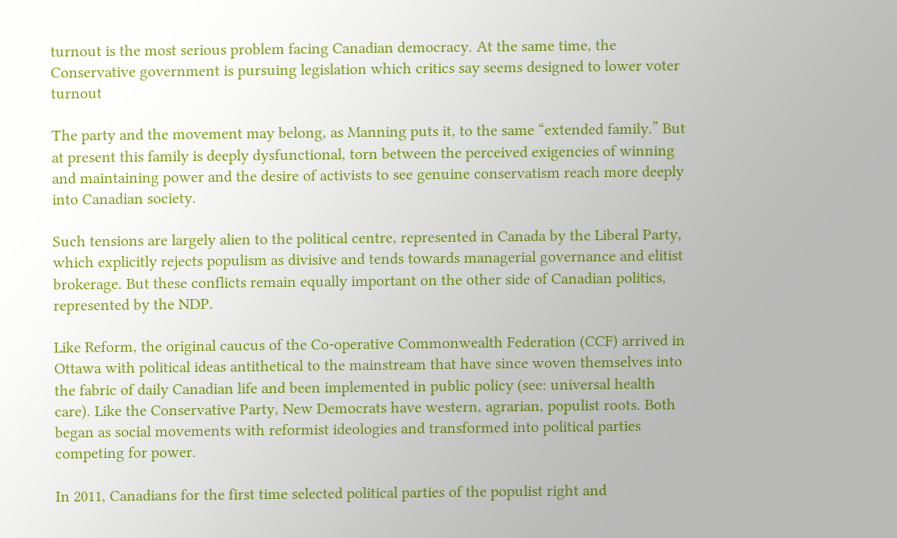turnout is the most serious problem facing Canadian democracy. At the same time, the Conservative government is pursuing legislation which critics say seems designed to lower voter turnout

The party and the movement may belong, as Manning puts it, to the same “extended family.” But at present this family is deeply dysfunctional, torn between the perceived exigencies of winning and maintaining power and the desire of activists to see genuine conservatism reach more deeply into Canadian society.

Such tensions are largely alien to the political centre, represented in Canada by the Liberal Party, which explicitly rejects populism as divisive and tends towards managerial governance and elitist brokerage. But these conflicts remain equally important on the other side of Canadian politics, represented by the NDP.

Like Reform, the original caucus of the Co-operative Commonwealth Federation (CCF) arrived in Ottawa with political ideas antithetical to the mainstream that have since woven themselves into the fabric of daily Canadian life and been implemented in public policy (see: universal health care). Like the Conservative Party, New Democrats have western, agrarian, populist roots. Both began as social movements with reformist ideologies and transformed into political parties competing for power.

In 2011, Canadians for the first time selected political parties of the populist right and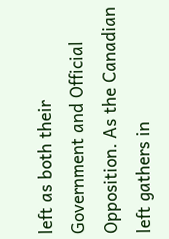left as both their Government and Official Opposition. As the Canadian left gathers in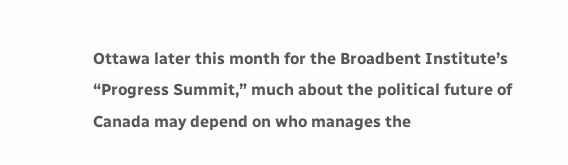Ottawa later this month for the Broadbent Institute’s “Progress Summit,” much about the political future of Canada may depend on who manages the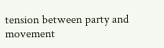tension between party and movement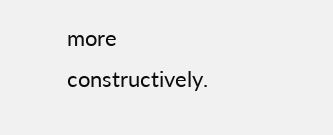more constructively.